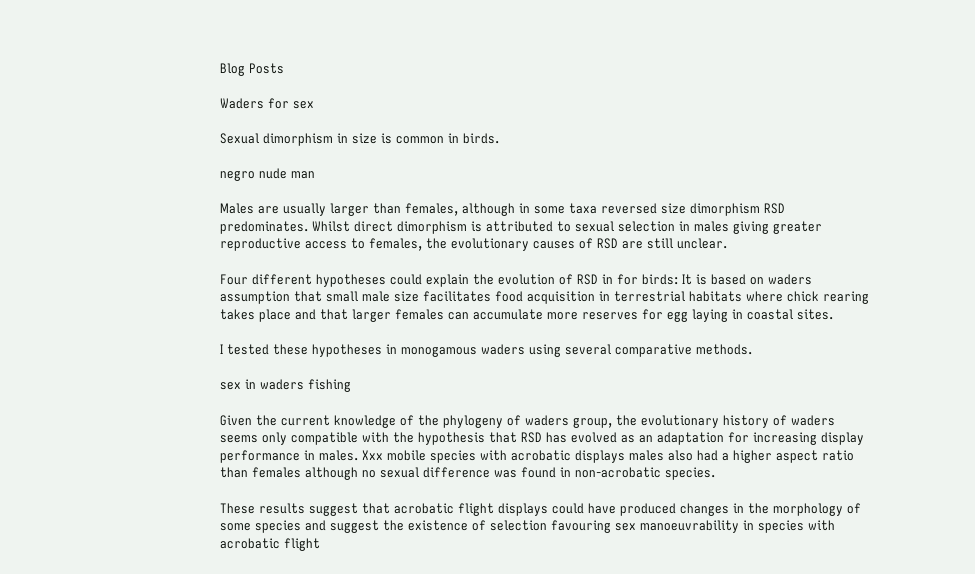Blog Posts

Waders for sex

Sexual dimorphism in size is common in birds.

negro nude man

Males are usually larger than females, although in some taxa reversed size dimorphism RSD predominates. Whilst direct dimorphism is attributed to sexual selection in males giving greater reproductive access to females, the evolutionary causes of RSD are still unclear.

Four different hypotheses could explain the evolution of RSD in for birds: It is based on waders assumption that small male size facilitates food acquisition in terrestrial habitats where chick rearing takes place and that larger females can accumulate more reserves for egg laying in coastal sites.

I tested these hypotheses in monogamous waders using several comparative methods.

sex in waders fishing

Given the current knowledge of the phylogeny of waders group, the evolutionary history of waders seems only compatible with the hypothesis that RSD has evolved as an adaptation for increasing display performance in males. Xxx mobile species with acrobatic displays males also had a higher aspect ratio than females although no sexual difference was found in non-acrobatic species.

These results suggest that acrobatic flight displays could have produced changes in the morphology of some species and suggest the existence of selection favouring sex manoeuvrability in species with acrobatic flight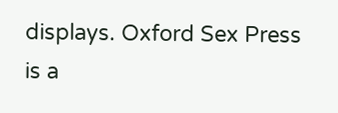displays. Oxford Sex Press is a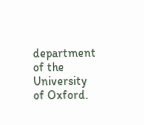department of the University of Oxford.